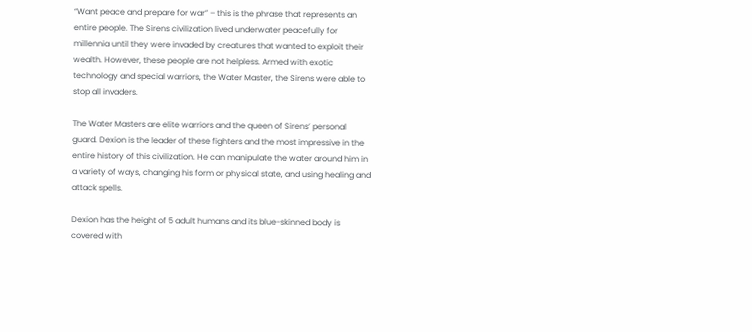“Want peace and prepare for war” – this is the phrase that represents an entire people. The Sirens civilization lived underwater peacefully for millennia until they were invaded by creatures that wanted to exploit their wealth. However, these people are not helpless. Armed with exotic technology and special warriors, the Water Master, the Sirens were able to stop all invaders.

The Water Masters are elite warriors and the queen of Sirens’ personal guard. Dexion is the leader of these fighters and the most impressive in the entire history of this civilization. He can manipulate the water around him in a variety of ways, changing his form or physical state, and using healing and attack spells.

Dexion has the height of 5 adult humans and its blue-skinned body is covered with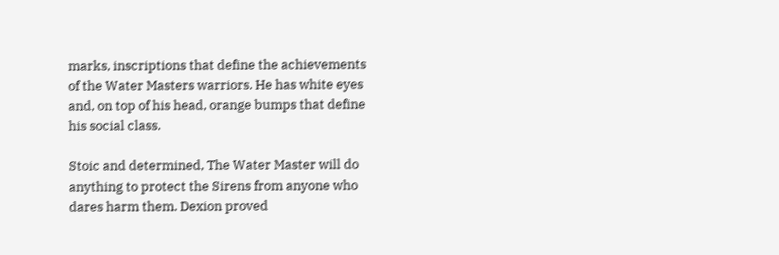marks, inscriptions that define the achievements of the Water Masters warriors. He has white eyes and, on top of his head, orange bumps that define his social class.

Stoic and determined, The Water Master will do anything to protect the Sirens from anyone who dares harm them. Dexion proved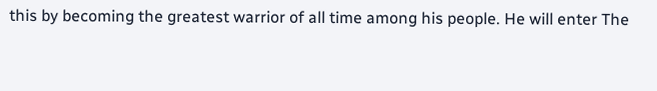this by becoming the greatest warrior of all time among his people. He will enter The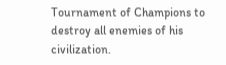Tournament of Champions to destroy all enemies of his civilization.